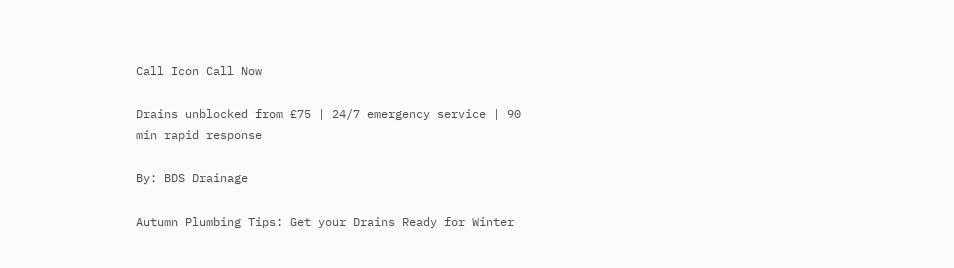Call Icon Call Now

Drains unblocked from £75 | 24/7 emergency service | 90 min rapid response

By: BDS Drainage

Autumn Plumbing Tips: Get your Drains Ready for Winter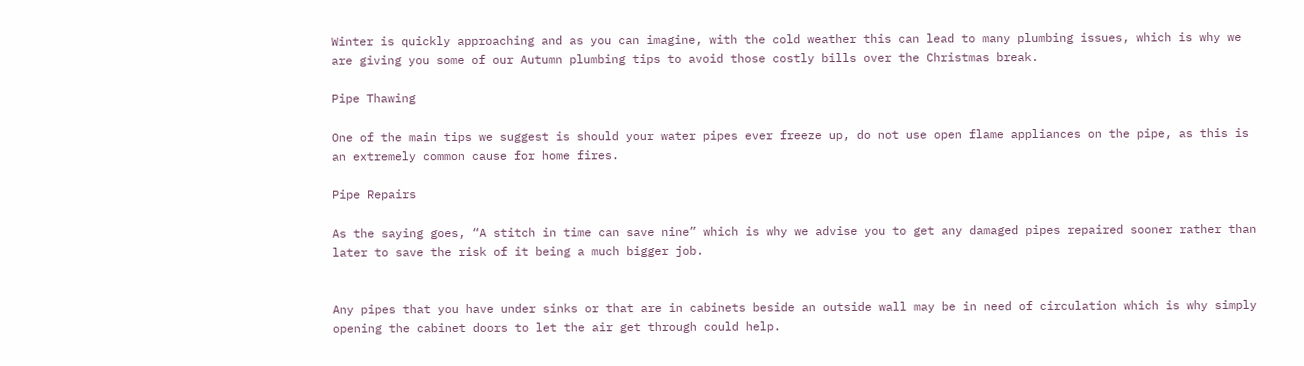Winter is quickly approaching and as you can imagine, with the cold weather this can lead to many plumbing issues, which is why we are giving you some of our Autumn plumbing tips to avoid those costly bills over the Christmas break.

Pipe Thawing

One of the main tips we suggest is should your water pipes ever freeze up, do not use open flame appliances on the pipe, as this is an extremely common cause for home fires.

Pipe Repairs

As the saying goes, “A stitch in time can save nine” which is why we advise you to get any damaged pipes repaired sooner rather than later to save the risk of it being a much bigger job.


Any pipes that you have under sinks or that are in cabinets beside an outside wall may be in need of circulation which is why simply opening the cabinet doors to let the air get through could help.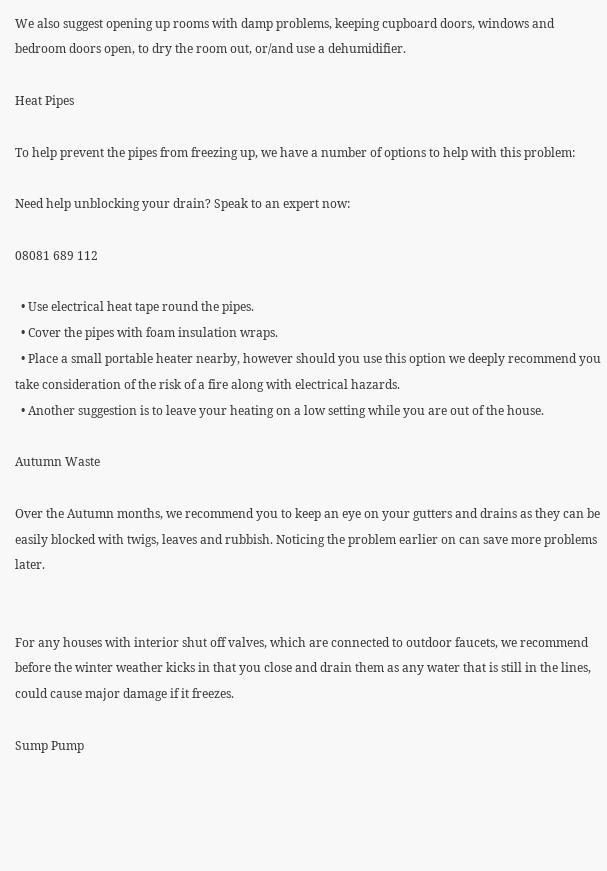We also suggest opening up rooms with damp problems, keeping cupboard doors, windows and bedroom doors open, to dry the room out, or/and use a dehumidifier.

Heat Pipes

To help prevent the pipes from freezing up, we have a number of options to help with this problem:

Need help unblocking your drain? Speak to an expert now:

08081 689 112

  • Use electrical heat tape round the pipes.
  • Cover the pipes with foam insulation wraps.
  • Place a small portable heater nearby, however should you use this option we deeply recommend you take consideration of the risk of a fire along with electrical hazards.
  • Another suggestion is to leave your heating on a low setting while you are out of the house.

Autumn Waste

Over the Autumn months, we recommend you to keep an eye on your gutters and drains as they can be easily blocked with twigs, leaves and rubbish. Noticing the problem earlier on can save more problems later.


For any houses with interior shut off valves, which are connected to outdoor faucets, we recommend before the winter weather kicks in that you close and drain them as any water that is still in the lines, could cause major damage if it freezes.

Sump Pump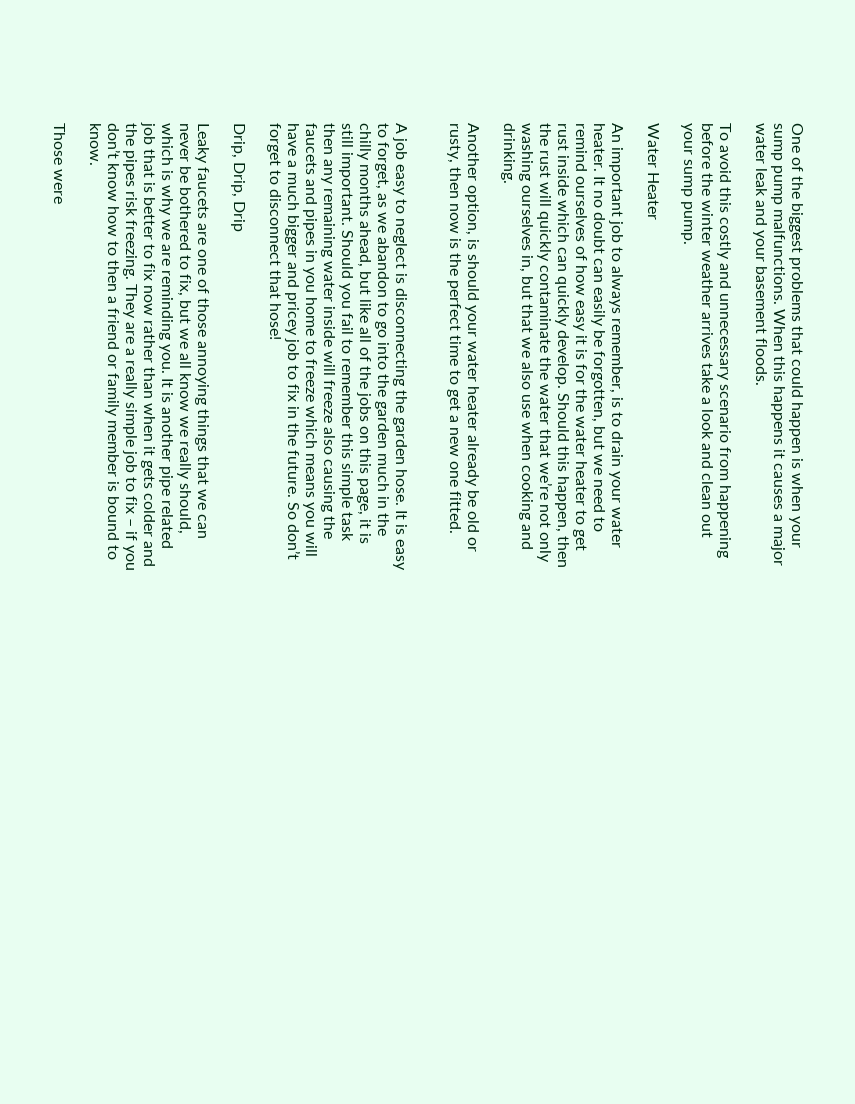One of the biggest problems that could happen is when your sump pump malfunctions. When this happens it causes a major water leak and your basement floods.

To avoid this costly and unnecessary scenario from happening before the winter weather arrives take a look and clean out your sump pump.

Water Heater

An important job to always remember, is to drain your water heater. It no doubt can easily be forgotten, but we need to remind ourselves of how easy it is for the water heater to get rust inside which can quickly develop. Should this happen, then the rust will quickly contaminate the water that we’re not only washing ourselves in, but that we also use when cooking and drinking.

Another option, is should your water heater already be old or rusty, then now is the perfect time to get a new one fitted.


A job easy to neglect is disconnecting the garden hose. It is easy to forget, as we abandon to go into the garden much in the chilly months ahead, but like all of the jobs on this page, it is still important. Should you fail to remember this simple task then any remaining water inside will freeze also causing the faucets and pipes in you home to freeze which means you will have a much bigger and pricey job to fix in the future. So don’t forget to disconnect that hose!

Drip, Drip, Drip

Leaky faucets are one of those annoying things that we can never be bothered to fix, but we all know we really should, which is why we are reminding you. It is another pipe related job that is better to fix now rather than when it gets colder and the pipes risk freezing. They are a really simple job to fix – if you don’t know how to then a friend or family member is bound to know.

Those were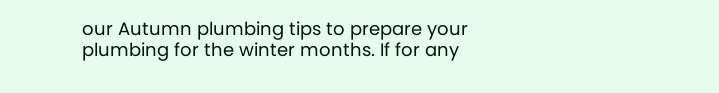our Autumn plumbing tips to prepare your plumbing for the winter months. If for any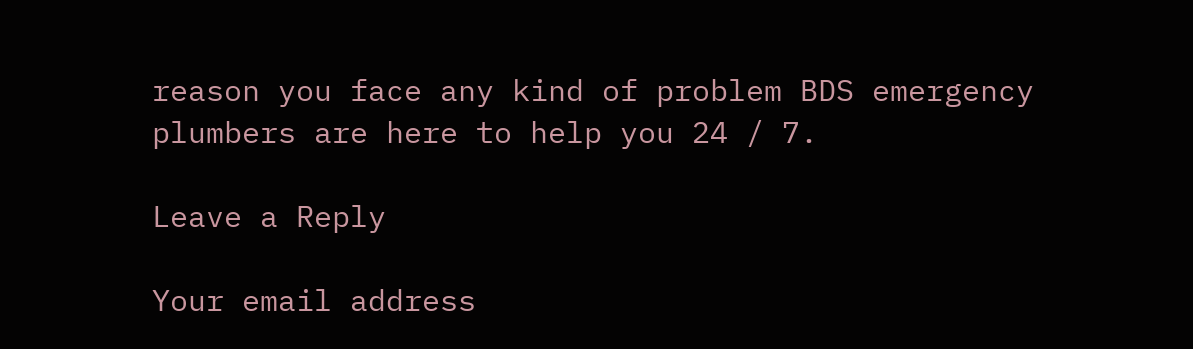reason you face any kind of problem BDS emergency plumbers are here to help you 24 / 7.

Leave a Reply

Your email address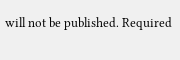will not be published. Required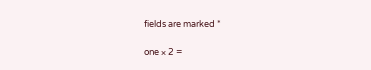fields are marked *

one × 2 =